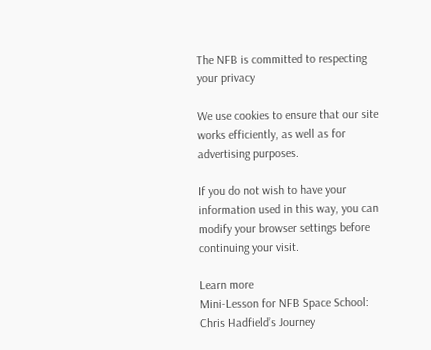The NFB is committed to respecting your privacy

We use cookies to ensure that our site works efficiently, as well as for advertising purposes.

If you do not wish to have your information used in this way, you can modify your browser settings before continuing your visit.

Learn more
Mini-Lesson for NFB Space School: Chris Hadfield’s Journey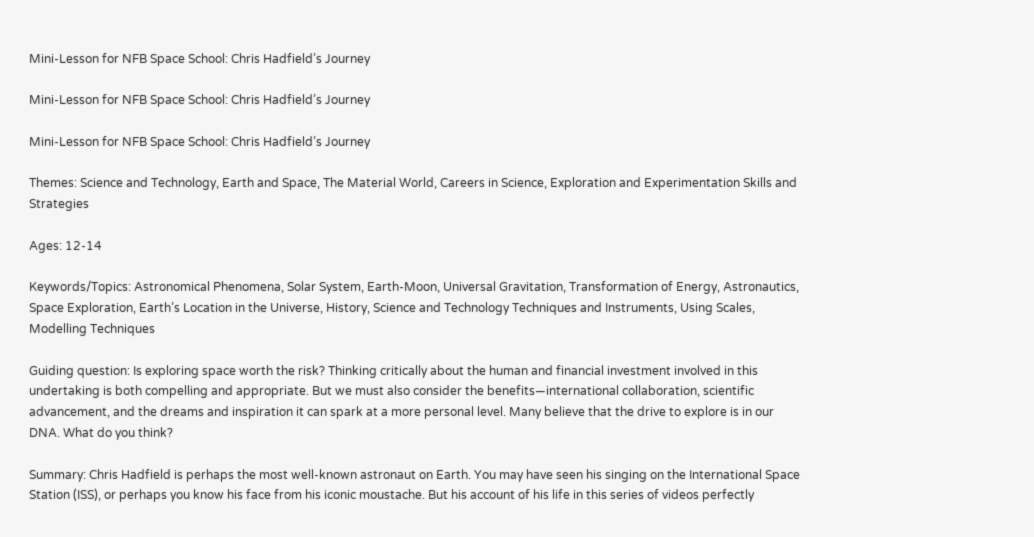Mini-Lesson for NFB Space School: Chris Hadfield’s Journey

Mini-Lesson for NFB Space School: Chris Hadfield’s Journey

Mini-Lesson for NFB Space School: Chris Hadfield’s Journey

Themes: Science and Technology, Earth and Space, The Material World, Careers in Science, Exploration and Experimentation Skills and Strategies

Ages: 12-14

Keywords/Topics: Astronomical Phenomena, Solar System, Earth-Moon, Universal Gravitation, Transformation of Energy, Astronautics, Space Exploration, Earth’s Location in the Universe, History, Science and Technology Techniques and Instruments, Using Scales, Modelling Techniques

Guiding question: Is exploring space worth the risk? Thinking critically about the human and financial investment involved in this undertaking is both compelling and appropriate. But we must also consider the benefits—international collaboration, scientific advancement, and the dreams and inspiration it can spark at a more personal level. Many believe that the drive to explore is in our DNA. What do you think?

Summary: Chris Hadfield is perhaps the most well-known astronaut on Earth. You may have seen his singing on the International Space Station (ISS), or perhaps you know his face from his iconic moustache. But his account of his life in this series of videos perfectly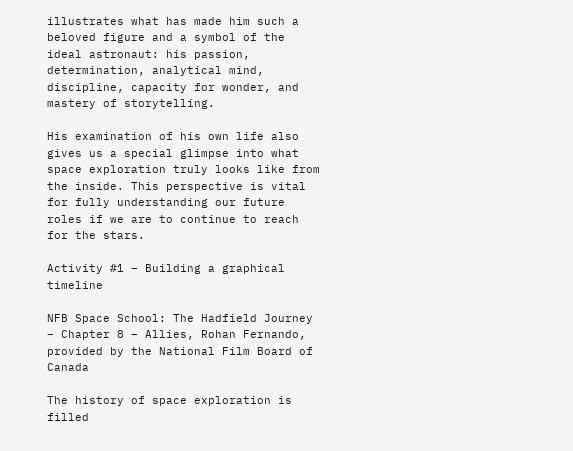illustrates what has made him such a beloved figure and a symbol of the ideal astronaut: his passion, determination, analytical mind, discipline, capacity for wonder, and mastery of storytelling.

His examination of his own life also gives us a special glimpse into what space exploration truly looks like from the inside. This perspective is vital for fully understanding our future roles if we are to continue to reach for the stars.

Activity #1 – Building a graphical timeline

NFB Space School: The Hadfield Journey – Chapter 8 – Allies, Rohan Fernando, provided by the National Film Board of Canada

The history of space exploration is filled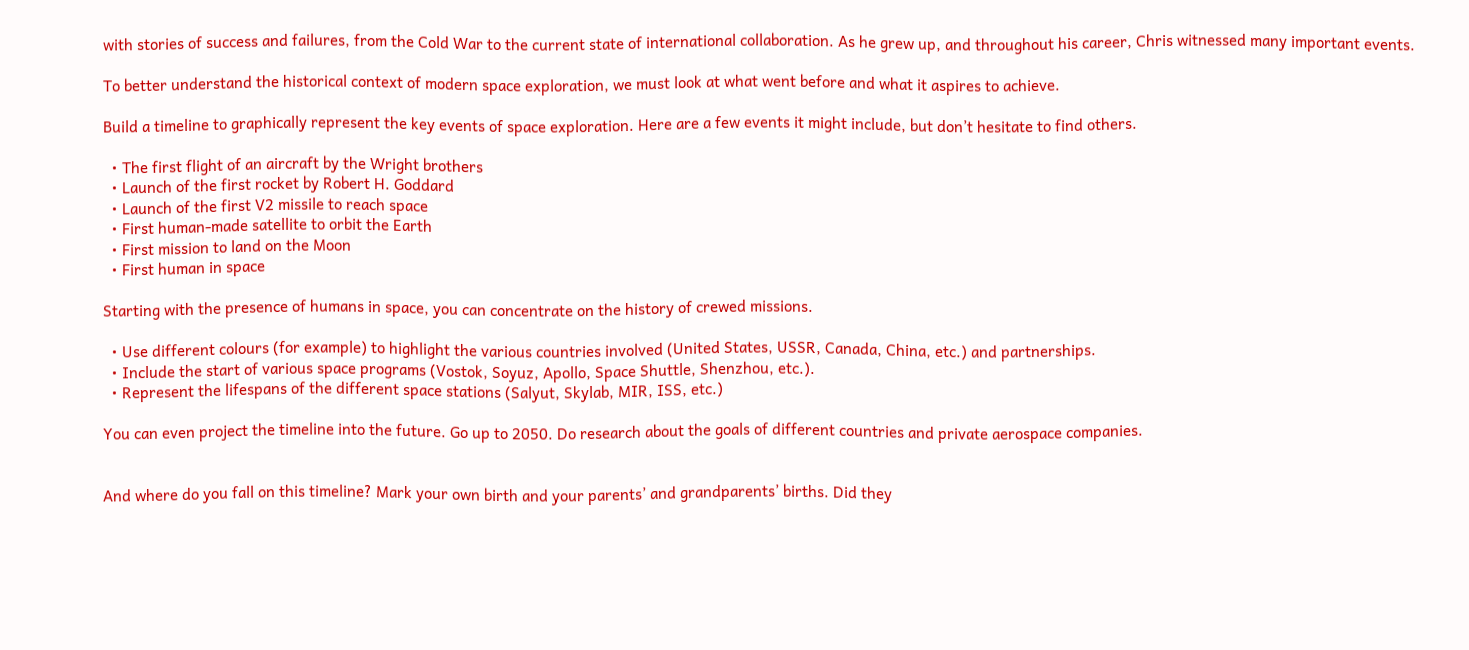with stories of success and failures, from the Cold War to the current state of international collaboration. As he grew up, and throughout his career, Chris witnessed many important events.

To better understand the historical context of modern space exploration, we must look at what went before and what it aspires to achieve.

Build a timeline to graphically represent the key events of space exploration. Here are a few events it might include, but don’t hesitate to find others.

  • The first flight of an aircraft by the Wright brothers
  • Launch of the first rocket by Robert H. Goddard
  • Launch of the first V2 missile to reach space
  • First human-made satellite to orbit the Earth
  • First mission to land on the Moon
  • First human in space

Starting with the presence of humans in space, you can concentrate on the history of crewed missions.

  • Use different colours (for example) to highlight the various countries involved (United States, USSR, Canada, China, etc.) and partnerships.
  • Include the start of various space programs (Vostok, Soyuz, Apollo, Space Shuttle, Shenzhou, etc.).
  • Represent the lifespans of the different space stations (Salyut, Skylab, MIR, ISS, etc.)

You can even project the timeline into the future. Go up to 2050. Do research about the goals of different countries and private aerospace companies.


And where do you fall on this timeline? Mark your own birth and your parents’ and grandparents’ births. Did they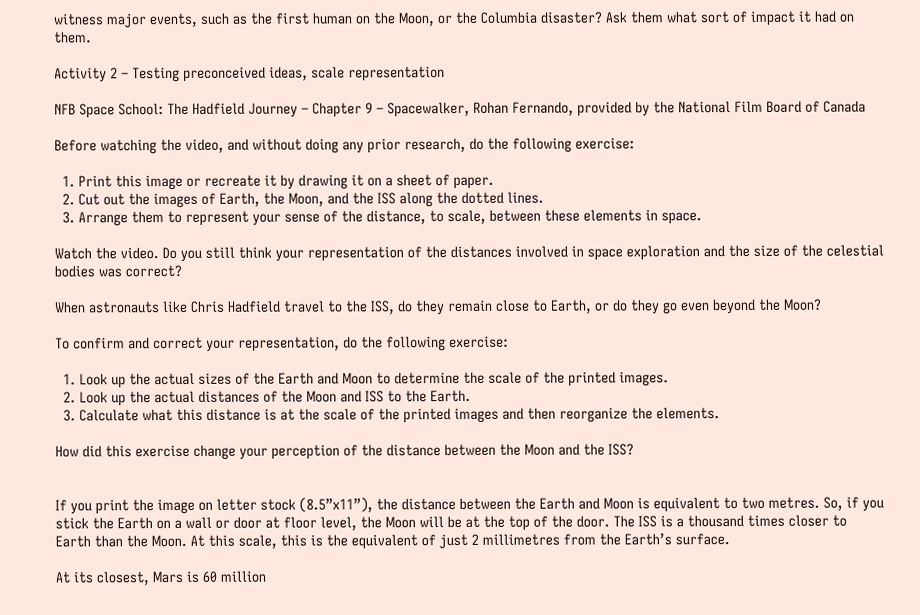witness major events, such as the first human on the Moon, or the Columbia disaster? Ask them what sort of impact it had on them.

Activity 2 – Testing preconceived ideas, scale representation

NFB Space School: The Hadfield Journey – Chapter 9 – Spacewalker, Rohan Fernando, provided by the National Film Board of Canada

Before watching the video, and without doing any prior research, do the following exercise:

  1. Print this image or recreate it by drawing it on a sheet of paper.
  2. Cut out the images of Earth, the Moon, and the ISS along the dotted lines.
  3. Arrange them to represent your sense of the distance, to scale, between these elements in space.

Watch the video. Do you still think your representation of the distances involved in space exploration and the size of the celestial bodies was correct?

When astronauts like Chris Hadfield travel to the ISS, do they remain close to Earth, or do they go even beyond the Moon?

To confirm and correct your representation, do the following exercise:

  1. Look up the actual sizes of the Earth and Moon to determine the scale of the printed images.
  2. Look up the actual distances of the Moon and ISS to the Earth.
  3. Calculate what this distance is at the scale of the printed images and then reorganize the elements.

How did this exercise change your perception of the distance between the Moon and the ISS?


If you print the image on letter stock (8.5”x11”), the distance between the Earth and Moon is equivalent to two metres. So, if you stick the Earth on a wall or door at floor level, the Moon will be at the top of the door. The ISS is a thousand times closer to Earth than the Moon. At this scale, this is the equivalent of just 2 millimetres from the Earth’s surface.

At its closest, Mars is 60 million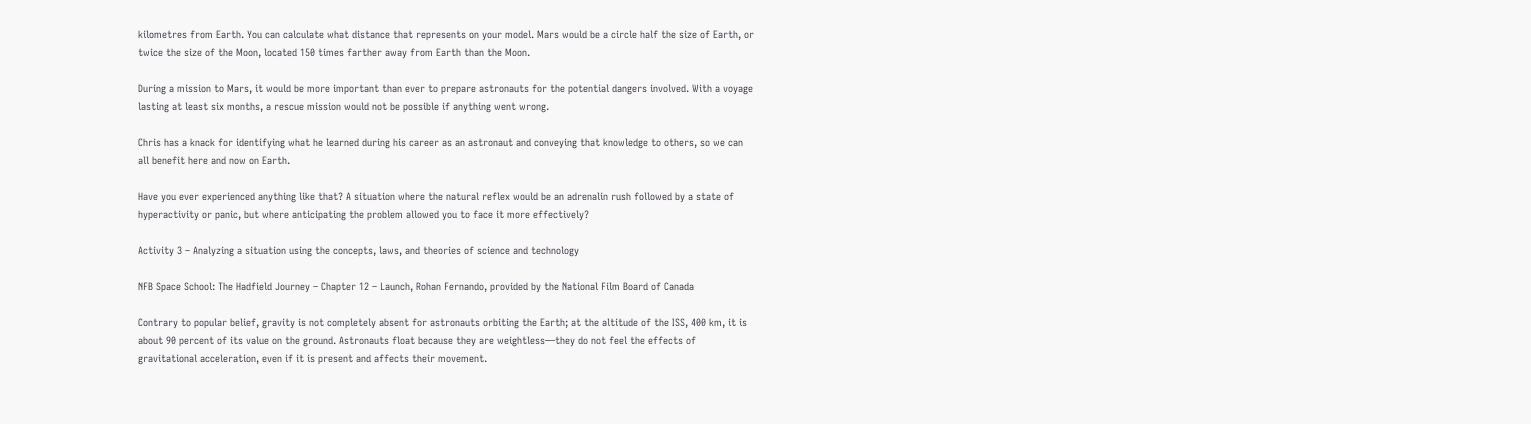kilometres from Earth. You can calculate what distance that represents on your model. Mars would be a circle half the size of Earth, or twice the size of the Moon, located 150 times farther away from Earth than the Moon.

During a mission to Mars, it would be more important than ever to prepare astronauts for the potential dangers involved. With a voyage lasting at least six months, a rescue mission would not be possible if anything went wrong.

Chris has a knack for identifying what he learned during his career as an astronaut and conveying that knowledge to others, so we can all benefit here and now on Earth.

Have you ever experienced anything like that? A situation where the natural reflex would be an adrenalin rush followed by a state of hyperactivity or panic, but where anticipating the problem allowed you to face it more effectively?

Activity 3 – Analyzing a situation using the concepts, laws, and theories of science and technology

NFB Space School: The Hadfield Journey – Chapter 12 – Launch, Rohan Fernando, provided by the National Film Board of Canada

Contrary to popular belief, gravity is not completely absent for astronauts orbiting the Earth; at the altitude of the ISS, 400 km, it is about 90 percent of its value on the ground. Astronauts float because they are weightless—they do not feel the effects of gravitational acceleration, even if it is present and affects their movement.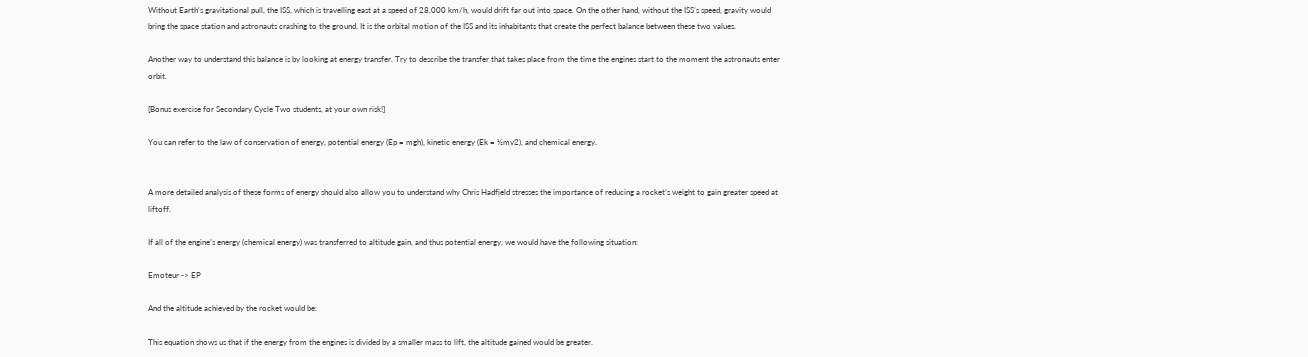Without Earth’s gravitational pull, the ISS, which is travelling east at a speed of 28,000 km/h, would drift far out into space. On the other hand, without the ISS’s speed, gravity would bring the space station and astronauts crashing to the ground. It is the orbital motion of the ISS and its inhabitants that create the perfect balance between these two values.

Another way to understand this balance is by looking at energy transfer. Try to describe the transfer that takes place from the time the engines start to the moment the astronauts enter orbit.

[Bonus exercise for Secondary Cycle Two students, at your own risk!]

You can refer to the law of conservation of energy, potential energy (Ep = mgh), kinetic energy (Ek = ½mv2), and chemical energy.


A more detailed analysis of these forms of energy should also allow you to understand why Chris Hadfield stresses the importance of reducing a rocket’s weight to gain greater speed at liftoff.

If all of the engine’s energy (chemical energy) was transferred to altitude gain, and thus potential energy, we would have the following situation:

Emoteur -> EP

And the altitude achieved by the rocket would be:

This equation shows us that if the energy from the engines is divided by a smaller mass to lift, the altitude gained would be greater.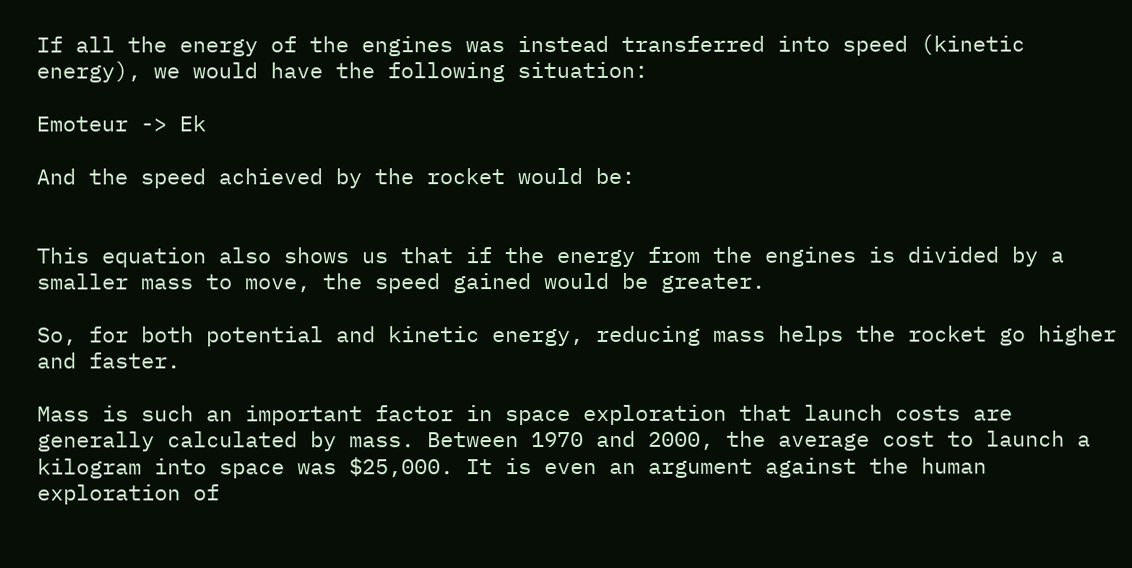If all the energy of the engines was instead transferred into speed (kinetic energy), we would have the following situation:

Emoteur -> Ek

And the speed achieved by the rocket would be:


This equation also shows us that if the energy from the engines is divided by a smaller mass to move, the speed gained would be greater.

So, for both potential and kinetic energy, reducing mass helps the rocket go higher and faster.

Mass is such an important factor in space exploration that launch costs are generally calculated by mass. Between 1970 and 2000, the average cost to launch a kilogram into space was $25,000. It is even an argument against the human exploration of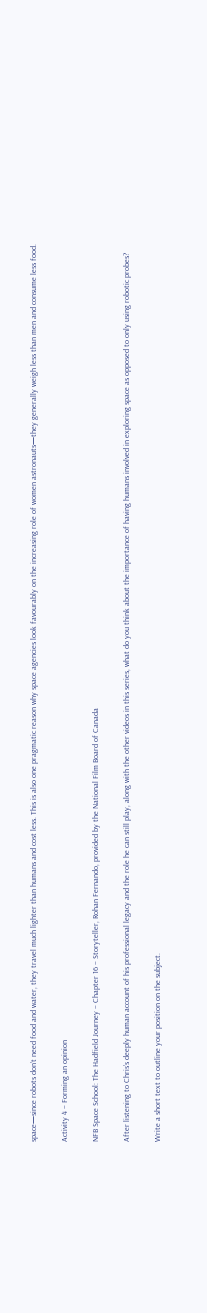space—since robots don’t need food and water, they travel much lighter than humans and cost less. This is also one pragmatic reason why space agencies look favourably on the increasing role of women astronauts—they generally weigh less than men and consume less food.

Activity 4 – Forming an opinion

NFB Space School: The Hadfield Journey – Chapter 16 – Storyteller, Rohan Fernando, provided by the National Film Board of Canada

After listening to Chris’s deeply human account of his professional legacy and the role he can still play, along with the other videos in this series, what do you think about the importance of having humans involved in exploring space as opposed to only using robotic probes?

Write a short text to outline your position on the subject.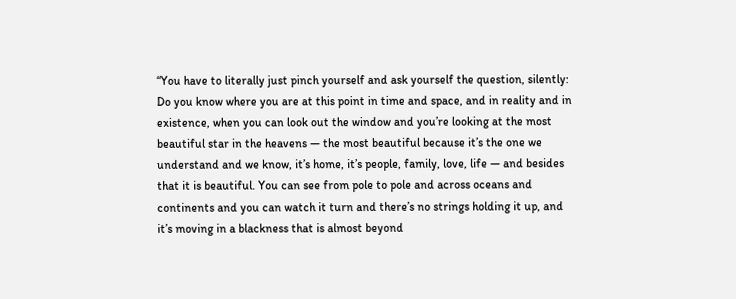“You have to literally just pinch yourself and ask yourself the question, silently: Do you know where you are at this point in time and space, and in reality and in existence, when you can look out the window and you’re looking at the most beautiful star in the heavens — the most beautiful because it’s the one we understand and we know, it’s home, it’s people, family, love, life — and besides that it is beautiful. You can see from pole to pole and across oceans and continents and you can watch it turn and there’s no strings holding it up, and it’s moving in a blackness that is almost beyond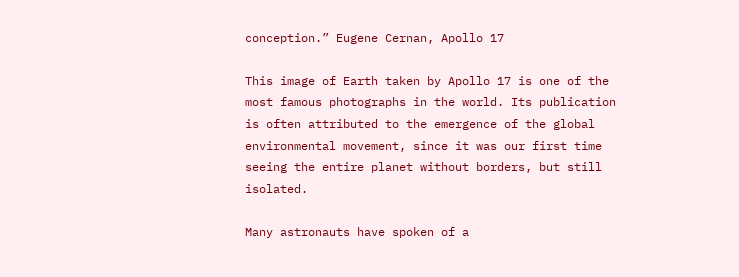conception.” Eugene Cernan, Apollo 17

This image of Earth taken by Apollo 17 is one of the most famous photographs in the world. Its publication is often attributed to the emergence of the global environmental movement, since it was our first time seeing the entire planet without borders, but still isolated.

Many astronauts have spoken of a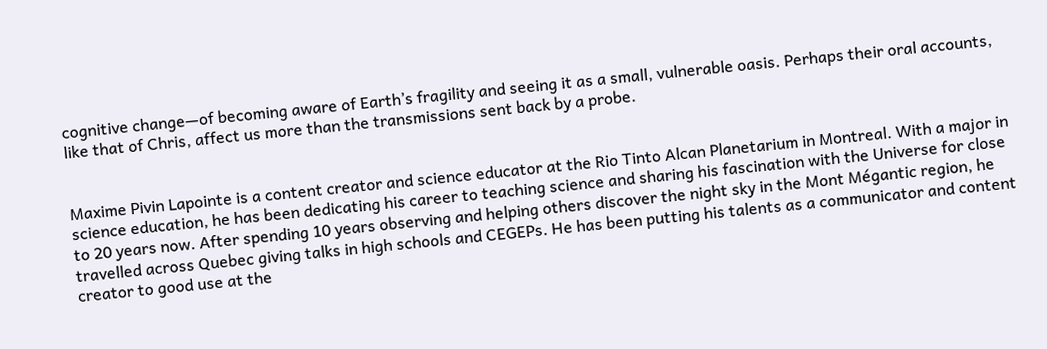cognitive change—of becoming aware of Earth’s fragility and seeing it as a small, vulnerable oasis. Perhaps their oral accounts, like that of Chris, affect us more than the transmissions sent back by a probe.


Maxime Pivin Lapointe is a content creator and science educator at the Rio Tinto Alcan Planetarium in Montreal. With a major in science education, he has been dedicating his career to teaching science and sharing his fascination with the Universe for close to 20 years now. After spending 10 years observing and helping others discover the night sky in the Mont Mégantic region, he travelled across Quebec giving talks in high schools and CEGEPs. He has been putting his talents as a communicator and content creator to good use at the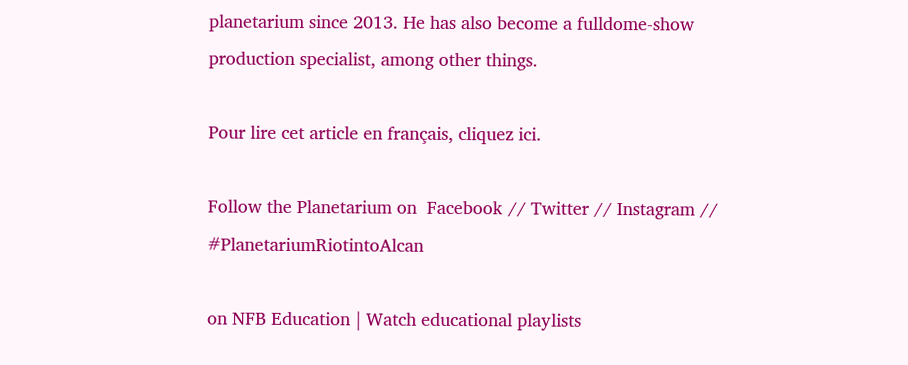planetarium since 2013. He has also become a fulldome-show production specialist, among other things.

Pour lire cet article en français, cliquez ici.

Follow the Planetarium on  Facebook // Twitter // Instagram // #PlanetariumRiotintoAlcan

on NFB Education | Watch educational playlists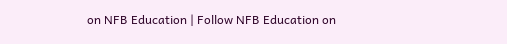on NFB Education | Follow NFB Education on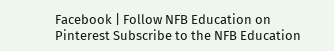Facebook | Follow NFB Education on Pinterest Subscribe to the NFB Education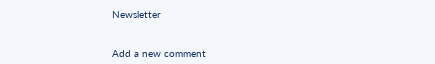Newsletter


Add a new comment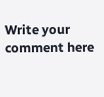Write your comment here